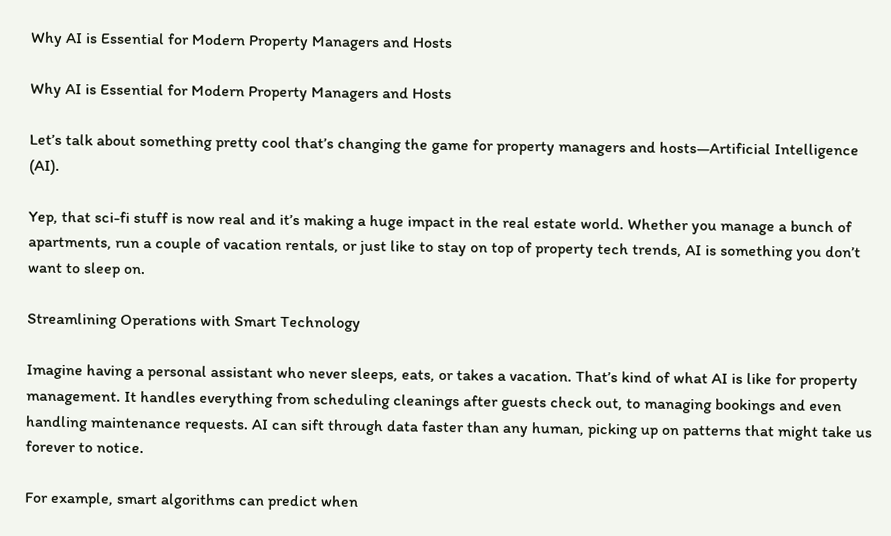Why AI is Essential for Modern Property Managers and Hosts

Why AI is Essential for Modern Property Managers and Hosts

Let’s talk about something pretty cool that’s changing the game for property managers and hosts—Artificial Intelligence (AI).

Yep, that sci-fi stuff is now real and it’s making a huge impact in the real estate world. Whether you manage a bunch of apartments, run a couple of vacation rentals, or just like to stay on top of property tech trends, AI is something you don’t want to sleep on.

Streamlining Operations with Smart Technology

Imagine having a personal assistant who never sleeps, eats, or takes a vacation. That’s kind of what AI is like for property management. It handles everything from scheduling cleanings after guests check out, to managing bookings and even handling maintenance requests. AI can sift through data faster than any human, picking up on patterns that might take us forever to notice.

For example, smart algorithms can predict when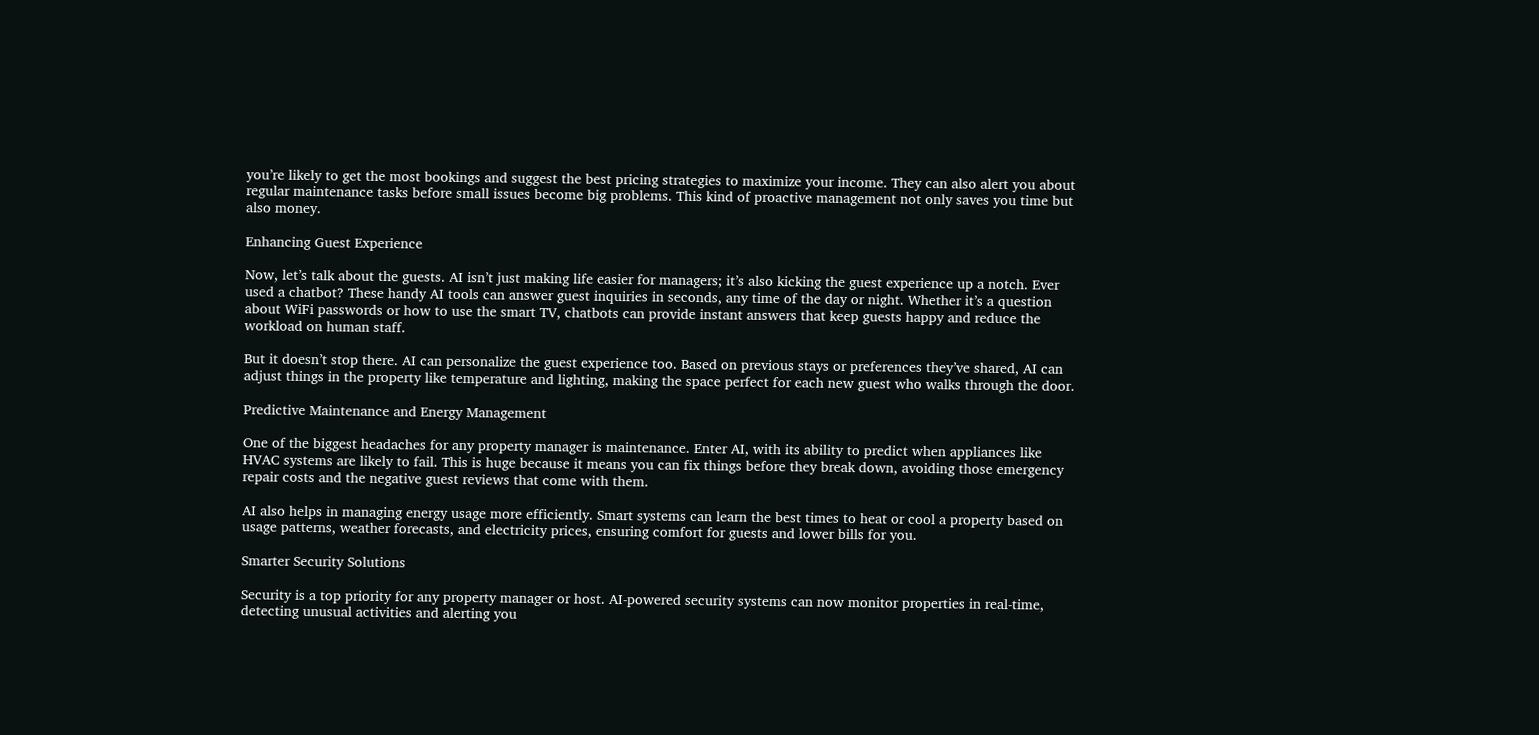you’re likely to get the most bookings and suggest the best pricing strategies to maximize your income. They can also alert you about regular maintenance tasks before small issues become big problems. This kind of proactive management not only saves you time but also money.

Enhancing Guest Experience

Now, let’s talk about the guests. AI isn’t just making life easier for managers; it’s also kicking the guest experience up a notch. Ever used a chatbot? These handy AI tools can answer guest inquiries in seconds, any time of the day or night. Whether it’s a question about WiFi passwords or how to use the smart TV, chatbots can provide instant answers that keep guests happy and reduce the workload on human staff.

But it doesn’t stop there. AI can personalize the guest experience too. Based on previous stays or preferences they’ve shared, AI can adjust things in the property like temperature and lighting, making the space perfect for each new guest who walks through the door.

Predictive Maintenance and Energy Management

One of the biggest headaches for any property manager is maintenance. Enter AI, with its ability to predict when appliances like HVAC systems are likely to fail. This is huge because it means you can fix things before they break down, avoiding those emergency repair costs and the negative guest reviews that come with them.

AI also helps in managing energy usage more efficiently. Smart systems can learn the best times to heat or cool a property based on usage patterns, weather forecasts, and electricity prices, ensuring comfort for guests and lower bills for you.

Smarter Security Solutions

Security is a top priority for any property manager or host. AI-powered security systems can now monitor properties in real-time, detecting unusual activities and alerting you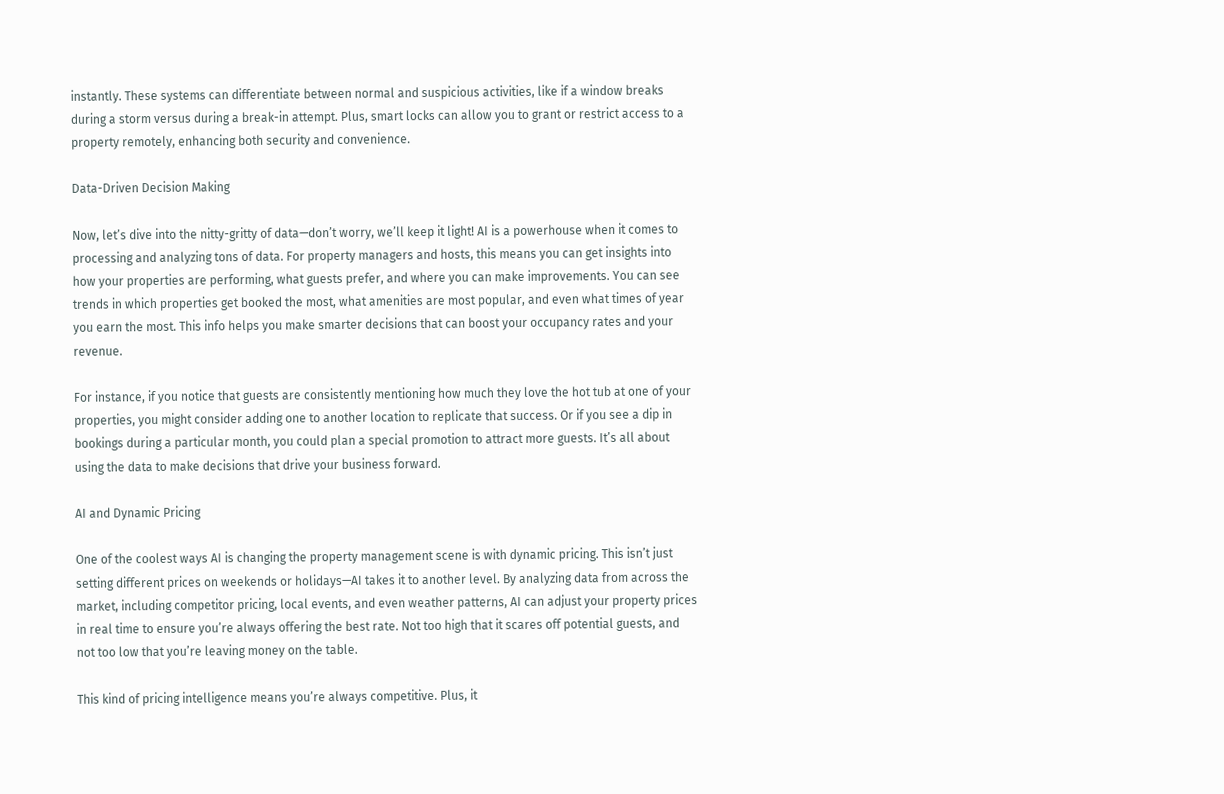instantly. These systems can differentiate between normal and suspicious activities, like if a window breaks during a storm versus during a break-in attempt. Plus, smart locks can allow you to grant or restrict access to a property remotely, enhancing both security and convenience.

Data-Driven Decision Making

Now, let’s dive into the nitty-gritty of data—don’t worry, we’ll keep it light! AI is a powerhouse when it comes to processing and analyzing tons of data. For property managers and hosts, this means you can get insights into how your properties are performing, what guests prefer, and where you can make improvements. You can see trends in which properties get booked the most, what amenities are most popular, and even what times of year you earn the most. This info helps you make smarter decisions that can boost your occupancy rates and your revenue.

For instance, if you notice that guests are consistently mentioning how much they love the hot tub at one of your properties, you might consider adding one to another location to replicate that success. Or if you see a dip in bookings during a particular month, you could plan a special promotion to attract more guests. It’s all about using the data to make decisions that drive your business forward.

AI and Dynamic Pricing

One of the coolest ways AI is changing the property management scene is with dynamic pricing. This isn’t just setting different prices on weekends or holidays—AI takes it to another level. By analyzing data from across the market, including competitor pricing, local events, and even weather patterns, AI can adjust your property prices in real time to ensure you’re always offering the best rate. Not too high that it scares off potential guests, and not too low that you’re leaving money on the table.

This kind of pricing intelligence means you’re always competitive. Plus, it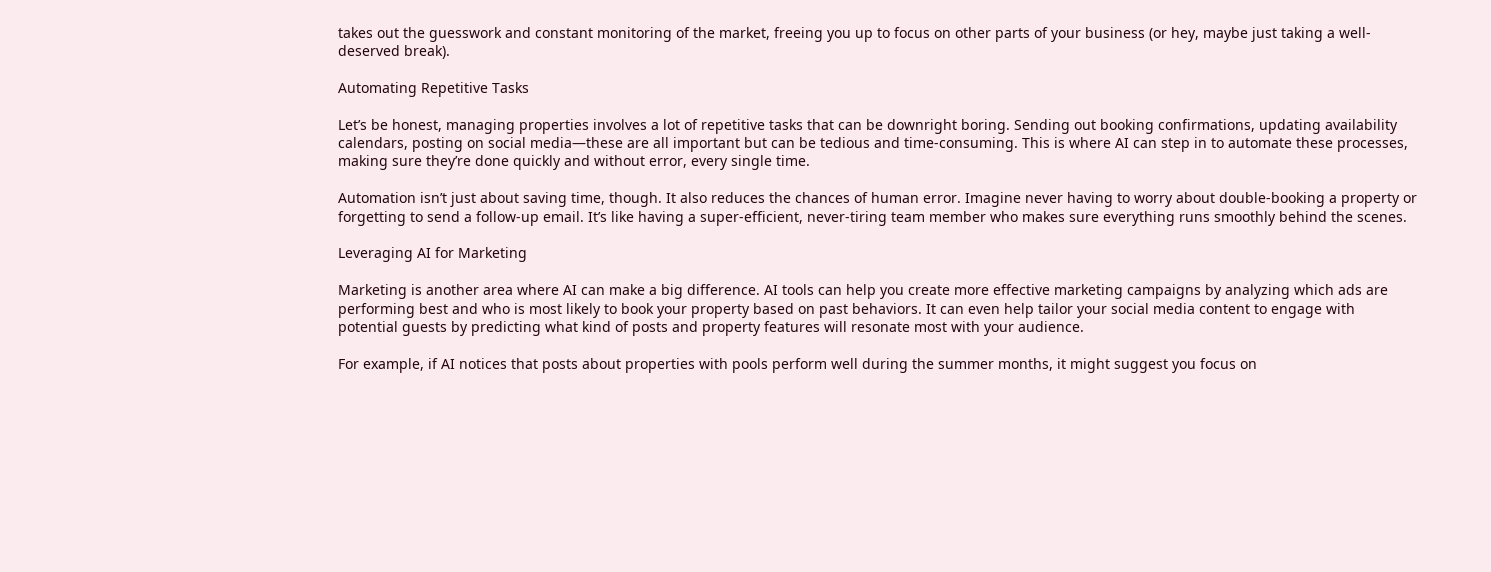takes out the guesswork and constant monitoring of the market, freeing you up to focus on other parts of your business (or hey, maybe just taking a well-deserved break).

Automating Repetitive Tasks

Let’s be honest, managing properties involves a lot of repetitive tasks that can be downright boring. Sending out booking confirmations, updating availability calendars, posting on social media—these are all important but can be tedious and time-consuming. This is where AI can step in to automate these processes, making sure they’re done quickly and without error, every single time.

Automation isn’t just about saving time, though. It also reduces the chances of human error. Imagine never having to worry about double-booking a property or forgetting to send a follow-up email. It’s like having a super-efficient, never-tiring team member who makes sure everything runs smoothly behind the scenes.

Leveraging AI for Marketing

Marketing is another area where AI can make a big difference. AI tools can help you create more effective marketing campaigns by analyzing which ads are performing best and who is most likely to book your property based on past behaviors. It can even help tailor your social media content to engage with potential guests by predicting what kind of posts and property features will resonate most with your audience.

For example, if AI notices that posts about properties with pools perform well during the summer months, it might suggest you focus on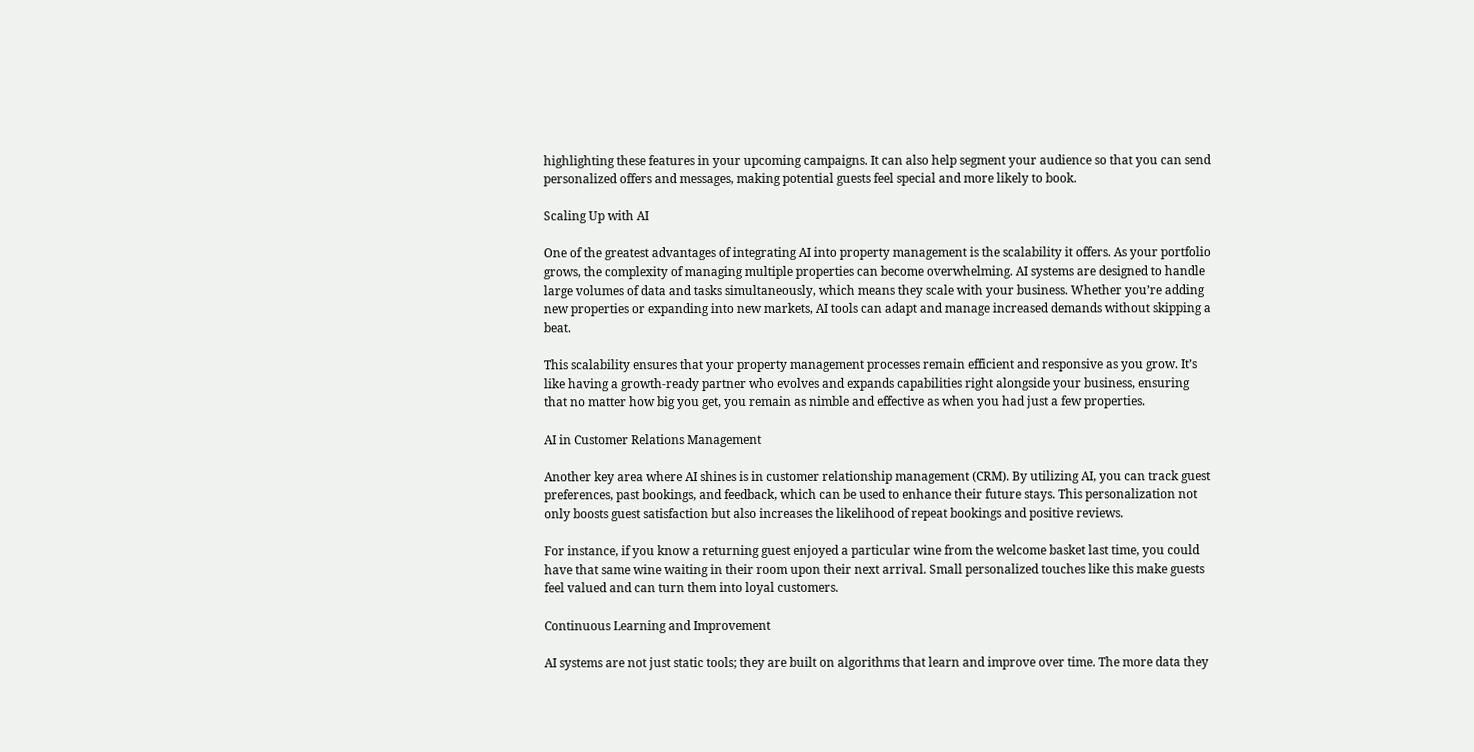highlighting these features in your upcoming campaigns. It can also help segment your audience so that you can send personalized offers and messages, making potential guests feel special and more likely to book.

Scaling Up with AI

One of the greatest advantages of integrating AI into property management is the scalability it offers. As your portfolio grows, the complexity of managing multiple properties can become overwhelming. AI systems are designed to handle large volumes of data and tasks simultaneously, which means they scale with your business. Whether you’re adding new properties or expanding into new markets, AI tools can adapt and manage increased demands without skipping a beat.

This scalability ensures that your property management processes remain efficient and responsive as you grow. It’s like having a growth-ready partner who evolves and expands capabilities right alongside your business, ensuring that no matter how big you get, you remain as nimble and effective as when you had just a few properties.

AI in Customer Relations Management

Another key area where AI shines is in customer relationship management (CRM). By utilizing AI, you can track guest preferences, past bookings, and feedback, which can be used to enhance their future stays. This personalization not only boosts guest satisfaction but also increases the likelihood of repeat bookings and positive reviews.

For instance, if you know a returning guest enjoyed a particular wine from the welcome basket last time, you could have that same wine waiting in their room upon their next arrival. Small personalized touches like this make guests feel valued and can turn them into loyal customers.

Continuous Learning and Improvement

AI systems are not just static tools; they are built on algorithms that learn and improve over time. The more data they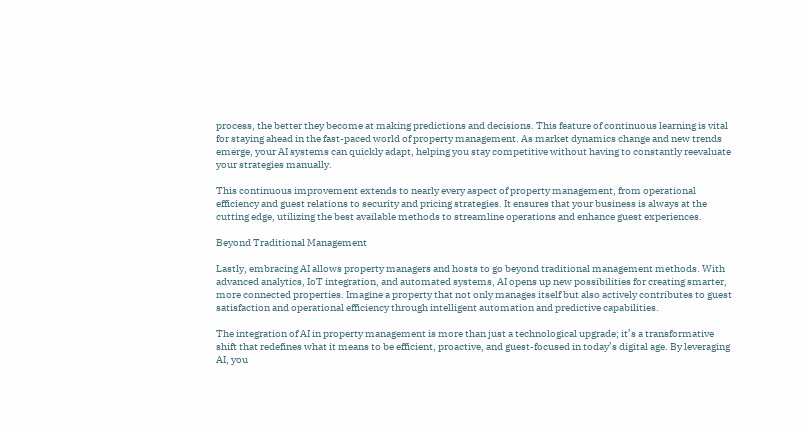process, the better they become at making predictions and decisions. This feature of continuous learning is vital for staying ahead in the fast-paced world of property management. As market dynamics change and new trends emerge, your AI systems can quickly adapt, helping you stay competitive without having to constantly reevaluate your strategies manually.

This continuous improvement extends to nearly every aspect of property management, from operational efficiency and guest relations to security and pricing strategies. It ensures that your business is always at the cutting edge, utilizing the best available methods to streamline operations and enhance guest experiences.

Beyond Traditional Management

Lastly, embracing AI allows property managers and hosts to go beyond traditional management methods. With advanced analytics, IoT integration, and automated systems, AI opens up new possibilities for creating smarter, more connected properties. Imagine a property that not only manages itself but also actively contributes to guest satisfaction and operational efficiency through intelligent automation and predictive capabilities.

The integration of AI in property management is more than just a technological upgrade; it’s a transformative shift that redefines what it means to be efficient, proactive, and guest-focused in today’s digital age. By leveraging AI, you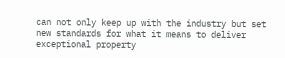can not only keep up with the industry but set new standards for what it means to deliver exceptional property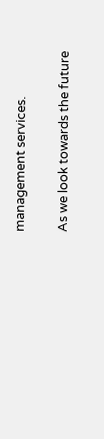management services.

As we look towards the future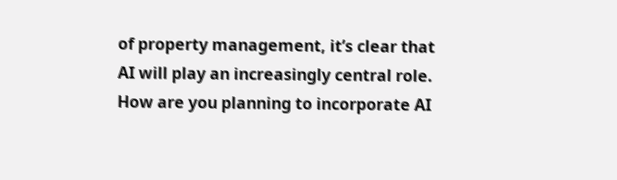of property management, it’s clear that AI will play an increasingly central role. How are you planning to incorporate AI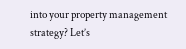into your property management strategy? Let’s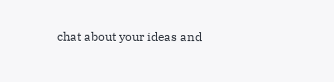chat about your ideas and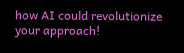how AI could revolutionize your approach!